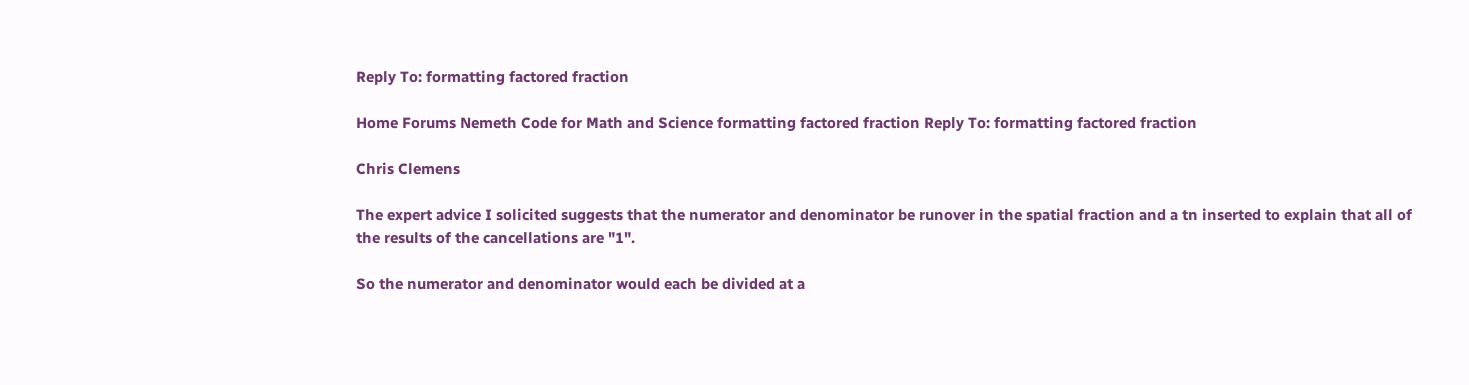Reply To: formatting factored fraction

Home Forums Nemeth Code for Math and Science formatting factored fraction Reply To: formatting factored fraction

Chris Clemens

The expert advice I solicited suggests that the numerator and denominator be runover in the spatial fraction and a tn inserted to explain that all of the results of the cancellations are "1".

So the numerator and denominator would each be divided at a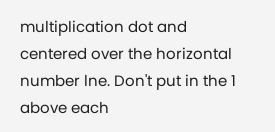multiplication dot and centered over the horizontal number lne. Don't put in the 1 above each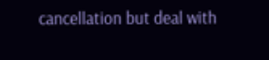cancellation but deal with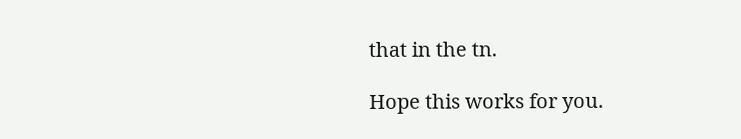that in the tn.

Hope this works for you.